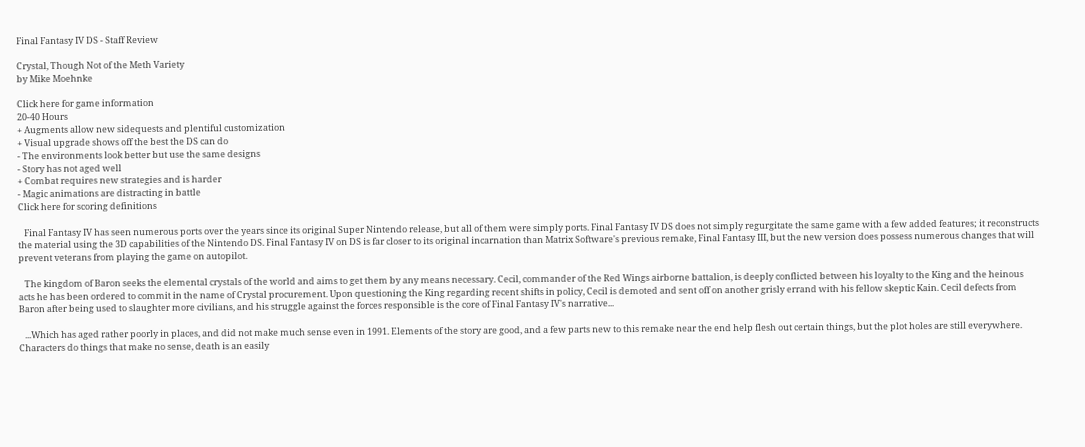Final Fantasy IV DS - Staff Review

Crystal, Though Not of the Meth Variety
by Mike Moehnke

Click here for game information
20-40 Hours
+ Augments allow new sidequests and plentiful customization
+ Visual upgrade shows off the best the DS can do
- The environments look better but use the same designs
- Story has not aged well
+ Combat requires new strategies and is harder
- Magic animations are distracting in battle
Click here for scoring definitions

   Final Fantasy IV has seen numerous ports over the years since its original Super Nintendo release, but all of them were simply ports. Final Fantasy IV DS does not simply regurgitate the same game with a few added features; it reconstructs the material using the 3D capabilities of the Nintendo DS. Final Fantasy IV on DS is far closer to its original incarnation than Matrix Software's previous remake, Final Fantasy III, but the new version does possess numerous changes that will prevent veterans from playing the game on autopilot.

   The kingdom of Baron seeks the elemental crystals of the world and aims to get them by any means necessary. Cecil, commander of the Red Wings airborne battalion, is deeply conflicted between his loyalty to the King and the heinous acts he has been ordered to commit in the name of Crystal procurement. Upon questioning the King regarding recent shifts in policy, Cecil is demoted and sent off on another grisly errand with his fellow skeptic Kain. Cecil defects from Baron after being used to slaughter more civilians, and his struggle against the forces responsible is the core of Final Fantasy IV's narrative...

   ...Which has aged rather poorly in places, and did not make much sense even in 1991. Elements of the story are good, and a few parts new to this remake near the end help flesh out certain things, but the plot holes are still everywhere. Characters do things that make no sense, death is an easily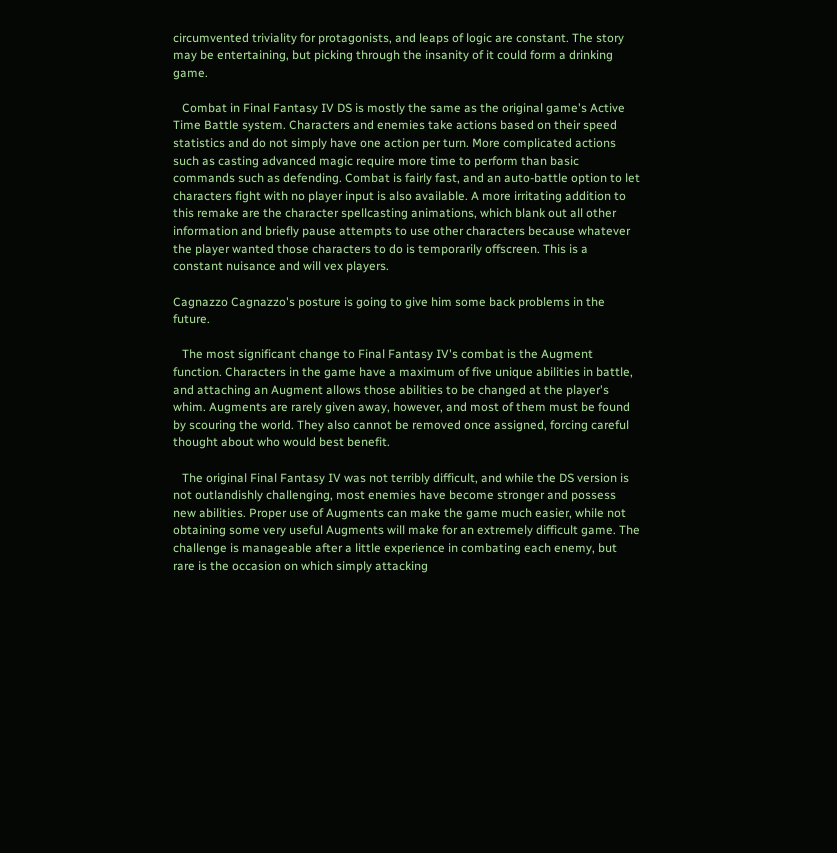circumvented triviality for protagonists, and leaps of logic are constant. The story may be entertaining, but picking through the insanity of it could form a drinking game.

   Combat in Final Fantasy IV DS is mostly the same as the original game's Active Time Battle system. Characters and enemies take actions based on their speed statistics and do not simply have one action per turn. More complicated actions such as casting advanced magic require more time to perform than basic commands such as defending. Combat is fairly fast, and an auto-battle option to let characters fight with no player input is also available. A more irritating addition to this remake are the character spellcasting animations, which blank out all other information and briefly pause attempts to use other characters because whatever the player wanted those characters to do is temporarily offscreen. This is a constant nuisance and will vex players.

Cagnazzo Cagnazzo's posture is going to give him some back problems in the future.

   The most significant change to Final Fantasy IV's combat is the Augment function. Characters in the game have a maximum of five unique abilities in battle, and attaching an Augment allows those abilities to be changed at the player's whim. Augments are rarely given away, however, and most of them must be found by scouring the world. They also cannot be removed once assigned, forcing careful thought about who would best benefit.

   The original Final Fantasy IV was not terribly difficult, and while the DS version is not outlandishly challenging, most enemies have become stronger and possess new abilities. Proper use of Augments can make the game much easier, while not obtaining some very useful Augments will make for an extremely difficult game. The challenge is manageable after a little experience in combating each enemy, but rare is the occasion on which simply attacking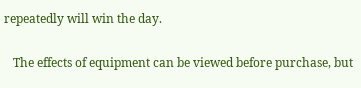repeatedly will win the day.

   The effects of equipment can be viewed before purchase, but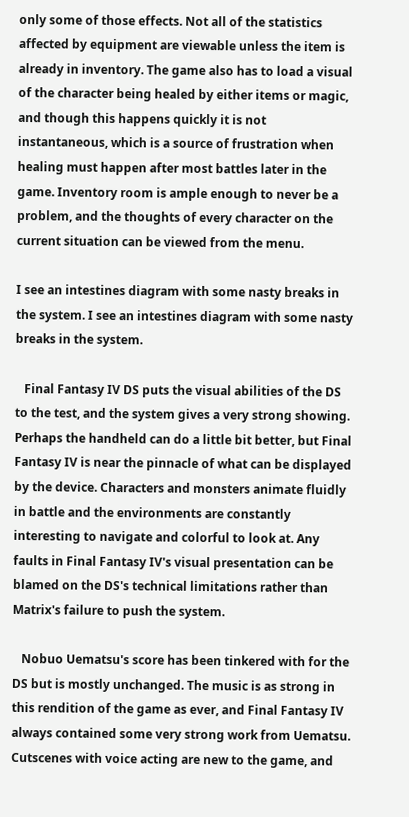only some of those effects. Not all of the statistics affected by equipment are viewable unless the item is already in inventory. The game also has to load a visual of the character being healed by either items or magic, and though this happens quickly it is not instantaneous, which is a source of frustration when healing must happen after most battles later in the game. Inventory room is ample enough to never be a problem, and the thoughts of every character on the current situation can be viewed from the menu.

I see an intestines diagram with some nasty breaks in the system. I see an intestines diagram with some nasty breaks in the system.

   Final Fantasy IV DS puts the visual abilities of the DS to the test, and the system gives a very strong showing. Perhaps the handheld can do a little bit better, but Final Fantasy IV is near the pinnacle of what can be displayed by the device. Characters and monsters animate fluidly in battle and the environments are constantly interesting to navigate and colorful to look at. Any faults in Final Fantasy IV's visual presentation can be blamed on the DS's technical limitations rather than Matrix's failure to push the system.

   Nobuo Uematsu's score has been tinkered with for the DS but is mostly unchanged. The music is as strong in this rendition of the game as ever, and Final Fantasy IV always contained some very strong work from Uematsu. Cutscenes with voice acting are new to the game, and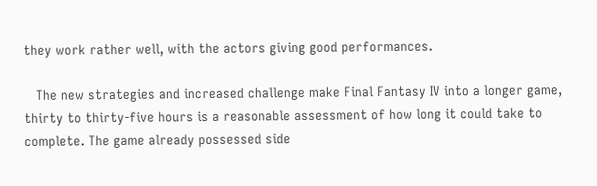they work rather well, with the actors giving good performances.

   The new strategies and increased challenge make Final Fantasy IV into a longer game, thirty to thirty-five hours is a reasonable assessment of how long it could take to complete. The game already possessed side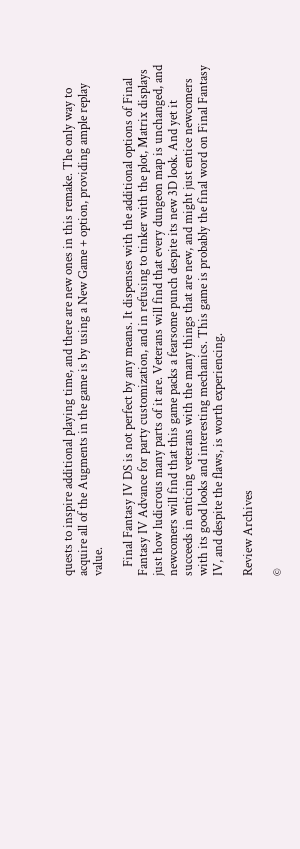quests to inspire additional playing time, and there are new ones in this remake. The only way to acquire all of the Augments in the game is by using a New Game + option, providing ample replay value.

   Final Fantasy IV DS is not perfect by any means. It dispenses with the additional options of Final Fantasy IV Advance for party customization, and in refusing to tinker with the plot, Matrix displays just how ludicrous many parts of it are. Veterans will find that every dungeon map is unchanged, and newcomers will find that this game packs a fearsome punch despite its new 3D look. And yet it succeeds in enticing veterans with the many things that are new, and might just entice newcomers with its good looks and interesting mechanics. This game is probably the final word on Final Fantasy IV, and despite the flaws, is worth experiencing.

Review Archives

©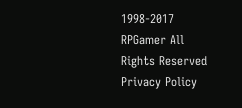1998-2017 RPGamer All Rights Reserved
Privacy Policy